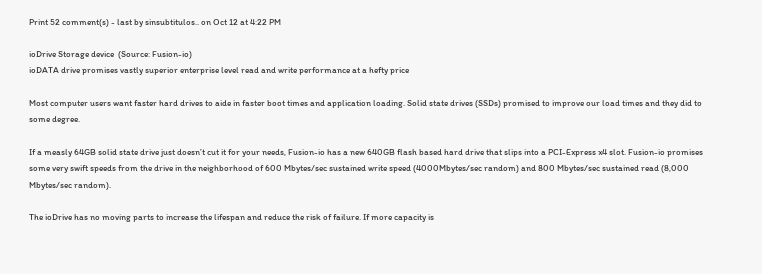Print 52 comment(s) - last by sinsubtitulos.. on Oct 12 at 4:22 PM

ioDrive Storage device  (Source: Fusion-io)
ioDATA drive promises vastly superior enterprise level read and write performance at a hefty price

Most computer users want faster hard drives to aide in faster boot times and application loading. Solid state drives (SSDs) promised to improve our load times and they did to some degree.

If a measly 64GB solid state drive just doesn’t cut it for your needs, Fusion-io has a new 640GB flash based hard drive that slips into a PCI-Express x4 slot. Fusion-io promises some very swift speeds from the drive in the neighborhood of 600 Mbytes/sec sustained write speed (4000Mbytes/sec random) and 800 Mbytes/sec sustained read (8,000 Mbytes/sec random).

The ioDrive has no moving parts to increase the lifespan and reduce the risk of failure. If more capacity is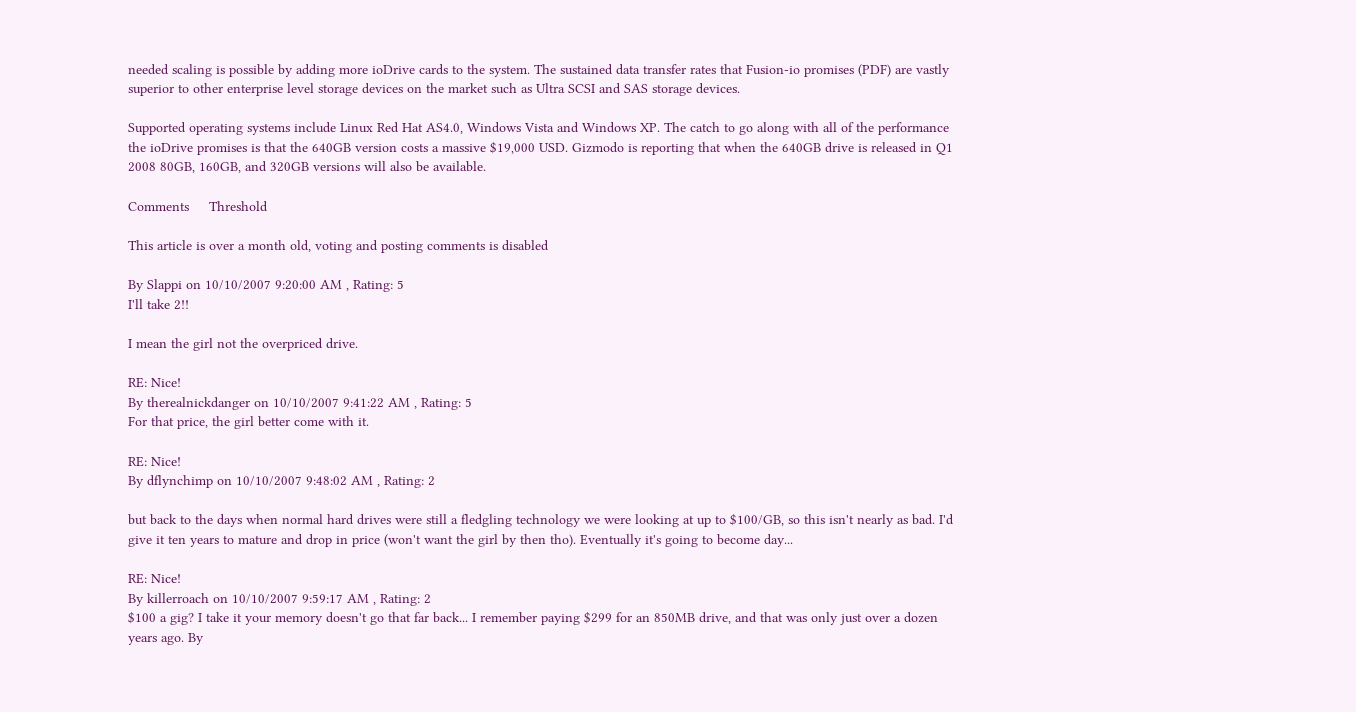needed scaling is possible by adding more ioDrive cards to the system. The sustained data transfer rates that Fusion-io promises (PDF) are vastly superior to other enterprise level storage devices on the market such as Ultra SCSI and SAS storage devices.

Supported operating systems include Linux Red Hat AS4.0, Windows Vista and Windows XP. The catch to go along with all of the performance the ioDrive promises is that the 640GB version costs a massive $19,000 USD. Gizmodo is reporting that when the 640GB drive is released in Q1 2008 80GB, 160GB, and 320GB versions will also be available.

Comments     Threshold

This article is over a month old, voting and posting comments is disabled

By Slappi on 10/10/2007 9:20:00 AM , Rating: 5
I'll take 2!!

I mean the girl not the overpriced drive.

RE: Nice!
By therealnickdanger on 10/10/2007 9:41:22 AM , Rating: 5
For that price, the girl better come with it.

RE: Nice!
By dflynchimp on 10/10/2007 9:48:02 AM , Rating: 2

but back to the days when normal hard drives were still a fledgling technology we were looking at up to $100/GB, so this isn't nearly as bad. I'd give it ten years to mature and drop in price (won't want the girl by then tho). Eventually it's going to become day...

RE: Nice!
By killerroach on 10/10/2007 9:59:17 AM , Rating: 2
$100 a gig? I take it your memory doesn't go that far back... I remember paying $299 for an 850MB drive, and that was only just over a dozen years ago. By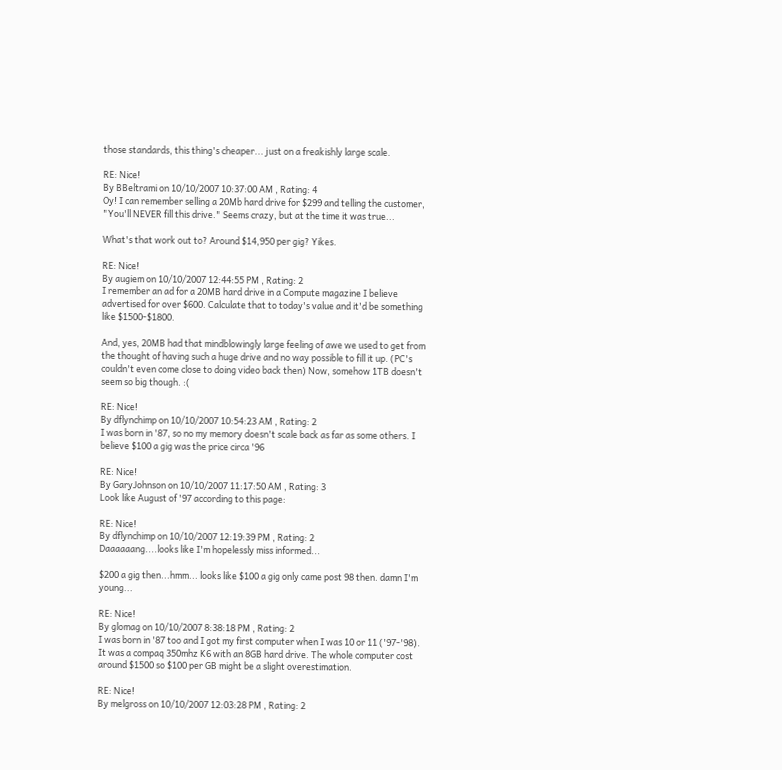those standards, this thing's cheaper... just on a freakishly large scale.

RE: Nice!
By BBeltrami on 10/10/2007 10:37:00 AM , Rating: 4
Oy! I can remember selling a 20Mb hard drive for $299 and telling the customer, "You'll NEVER fill this drive." Seems crazy, but at the time it was true...

What's that work out to? Around $14,950 per gig? Yikes.

RE: Nice!
By augiem on 10/10/2007 12:44:55 PM , Rating: 2
I remember an ad for a 20MB hard drive in a Compute magazine I believe advertised for over $600. Calculate that to today's value and it'd be something like $1500-$1800.

And, yes, 20MB had that mindblowingly large feeling of awe we used to get from the thought of having such a huge drive and no way possible to fill it up. (PC's couldn't even come close to doing video back then) Now, somehow 1TB doesn't seem so big though. :(

RE: Nice!
By dflynchimp on 10/10/2007 10:54:23 AM , Rating: 2
I was born in '87, so no my memory doesn't scale back as far as some others. I believe $100 a gig was the price circa '96

RE: Nice!
By GaryJohnson on 10/10/2007 11:17:50 AM , Rating: 3
Look like August of '97 according to this page:

RE: Nice!
By dflynchimp on 10/10/2007 12:19:39 PM , Rating: 2
Daaaaaang....looks like I'm hopelessly miss informed...

$200 a gig then...hmm... looks like $100 a gig only came post 98 then. damn I'm young...

RE: Nice!
By glomag on 10/10/2007 8:38:18 PM , Rating: 2
I was born in '87 too and I got my first computer when I was 10 or 11 ('97-'98). It was a compaq 350mhz K6 with an 8GB hard drive. The whole computer cost around $1500 so $100 per GB might be a slight overestimation.

RE: Nice!
By melgross on 10/10/2007 12:03:28 PM , Rating: 2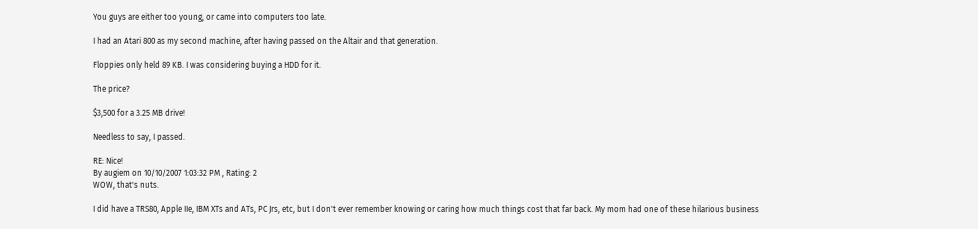You guys are either too young, or came into computers too late.

I had an Atari 800 as my second machine, after having passed on the Altair and that generation.

Floppies only held 89 KB. I was considering buying a HDD for it.

The price?

$3,500 for a 3.25 MB drive!

Needless to say, I passed.

RE: Nice!
By augiem on 10/10/2007 1:03:32 PM , Rating: 2
WOW, that's nuts.

I did have a TRS80, Apple IIe, IBM XTs and ATs, PC Jrs, etc, but I don't ever remember knowing or caring how much things cost that far back. My mom had one of these hilarious business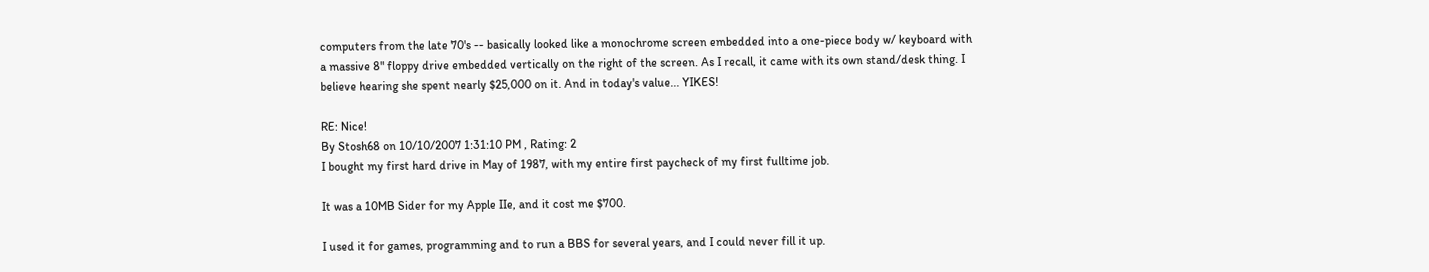computers from the late 70's -- basically looked like a monochrome screen embedded into a one-piece body w/ keyboard with a massive 8" floppy drive embedded vertically on the right of the screen. As I recall, it came with its own stand/desk thing. I believe hearing she spent nearly $25,000 on it. And in today's value... YIKES!

RE: Nice!
By Stosh68 on 10/10/2007 1:31:10 PM , Rating: 2
I bought my first hard drive in May of 1987, with my entire first paycheck of my first fulltime job.

It was a 10MB Sider for my Apple IIe, and it cost me $700.

I used it for games, programming and to run a BBS for several years, and I could never fill it up.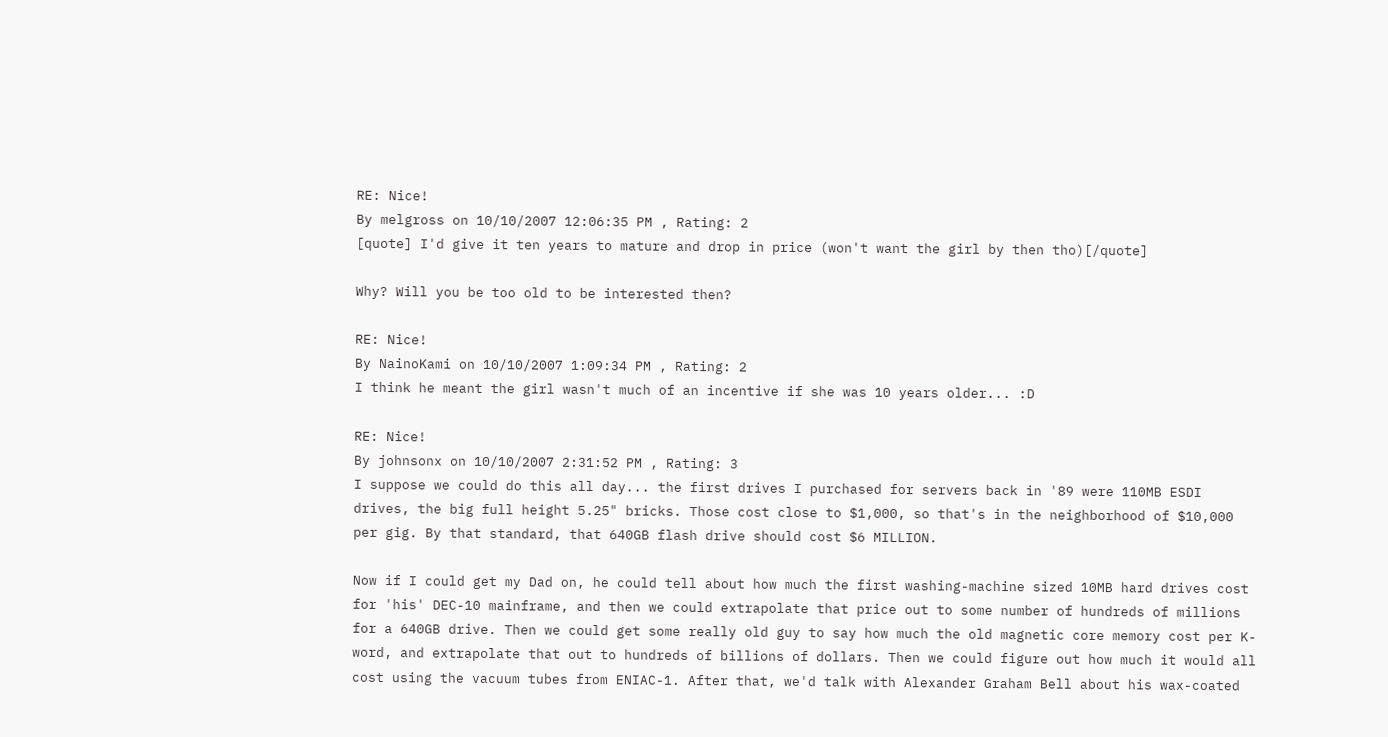RE: Nice!
By melgross on 10/10/2007 12:06:35 PM , Rating: 2
[quote] I'd give it ten years to mature and drop in price (won't want the girl by then tho)[/quote]

Why? Will you be too old to be interested then?

RE: Nice!
By NainoKami on 10/10/2007 1:09:34 PM , Rating: 2
I think he meant the girl wasn't much of an incentive if she was 10 years older... :D

RE: Nice!
By johnsonx on 10/10/2007 2:31:52 PM , Rating: 3
I suppose we could do this all day... the first drives I purchased for servers back in '89 were 110MB ESDI drives, the big full height 5.25" bricks. Those cost close to $1,000, so that's in the neighborhood of $10,000 per gig. By that standard, that 640GB flash drive should cost $6 MILLION.

Now if I could get my Dad on, he could tell about how much the first washing-machine sized 10MB hard drives cost for 'his' DEC-10 mainframe, and then we could extrapolate that price out to some number of hundreds of millions for a 640GB drive. Then we could get some really old guy to say how much the old magnetic core memory cost per K-word, and extrapolate that out to hundreds of billions of dollars. Then we could figure out how much it would all cost using the vacuum tubes from ENIAC-1. After that, we'd talk with Alexander Graham Bell about his wax-coated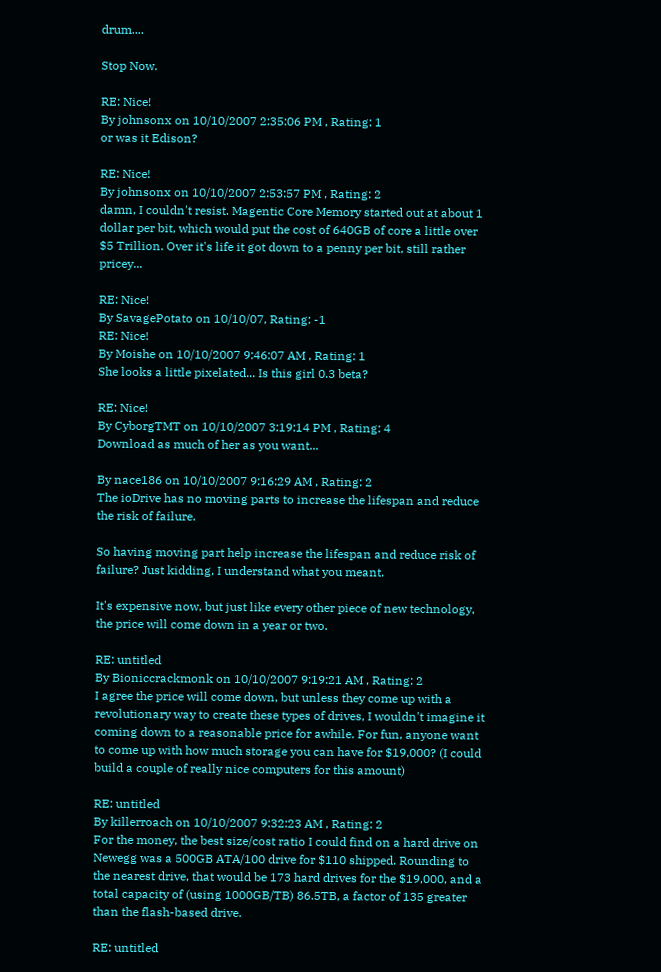drum....

Stop Now.

RE: Nice!
By johnsonx on 10/10/2007 2:35:06 PM , Rating: 1
or was it Edison?

RE: Nice!
By johnsonx on 10/10/2007 2:53:57 PM , Rating: 2
damn, I couldn't resist. Magentic Core Memory started out at about 1 dollar per bit, which would put the cost of 640GB of core a little over $5 Trillion. Over it's life it got down to a penny per bit, still rather pricey...

RE: Nice!
By SavagePotato on 10/10/07, Rating: -1
RE: Nice!
By Moishe on 10/10/2007 9:46:07 AM , Rating: 1
She looks a little pixelated... Is this girl 0.3 beta?

RE: Nice!
By CyborgTMT on 10/10/2007 3:19:14 PM , Rating: 4
Download as much of her as you want...

By nace186 on 10/10/2007 9:16:29 AM , Rating: 2
The ioDrive has no moving parts to increase the lifespan and reduce the risk of failure.

So having moving part help increase the lifespan and reduce risk of failure? Just kidding, I understand what you meant.

It's expensive now, but just like every other piece of new technology, the price will come down in a year or two.

RE: untitled
By Bioniccrackmonk on 10/10/2007 9:19:21 AM , Rating: 2
I agree the price will come down, but unless they come up with a revolutionary way to create these types of drives, I wouldn't imagine it coming down to a reasonable price for awhile. For fun, anyone want to come up with how much storage you can have for $19,000? (I could build a couple of really nice computers for this amount)

RE: untitled
By killerroach on 10/10/2007 9:32:23 AM , Rating: 2
For the money, the best size/cost ratio I could find on a hard drive on Newegg was a 500GB ATA/100 drive for $110 shipped. Rounding to the nearest drive, that would be 173 hard drives for the $19,000, and a total capacity of (using 1000GB/TB) 86.5TB, a factor of 135 greater than the flash-based drive.

RE: untitled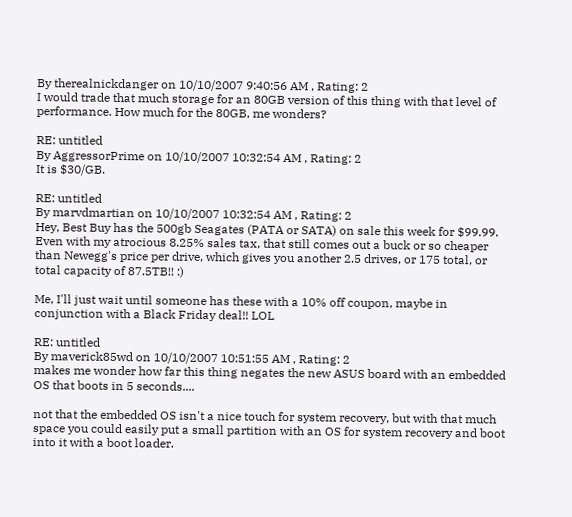By therealnickdanger on 10/10/2007 9:40:56 AM , Rating: 2
I would trade that much storage for an 80GB version of this thing with that level of performance. How much for the 80GB, me wonders?

RE: untitled
By AggressorPrime on 10/10/2007 10:32:54 AM , Rating: 2
It is $30/GB.

RE: untitled
By marvdmartian on 10/10/2007 10:32:54 AM , Rating: 2
Hey, Best Buy has the 500gb Seagates (PATA or SATA) on sale this week for $99.99. Even with my atrocious 8.25% sales tax, that still comes out a buck or so cheaper than Newegg's price per drive, which gives you another 2.5 drives, or 175 total, or total capacity of 87.5TB!! :)

Me, I'll just wait until someone has these with a 10% off coupon, maybe in conjunction with a Black Friday deal!! LOL

RE: untitled
By maverick85wd on 10/10/2007 10:51:55 AM , Rating: 2
makes me wonder how far this thing negates the new ASUS board with an embedded OS that boots in 5 seconds....

not that the embedded OS isn't a nice touch for system recovery, but with that much space you could easily put a small partition with an OS for system recovery and boot into it with a boot loader.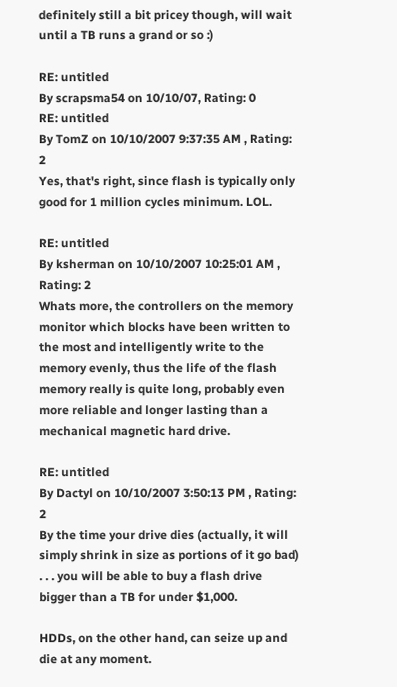definitely still a bit pricey though, will wait until a TB runs a grand or so :)

RE: untitled
By scrapsma54 on 10/10/07, Rating: 0
RE: untitled
By TomZ on 10/10/2007 9:37:35 AM , Rating: 2
Yes, that's right, since flash is typically only good for 1 million cycles minimum. LOL.

RE: untitled
By ksherman on 10/10/2007 10:25:01 AM , Rating: 2
Whats more, the controllers on the memory monitor which blocks have been written to the most and intelligently write to the memory evenly, thus the life of the flash memory really is quite long, probably even more reliable and longer lasting than a mechanical magnetic hard drive.

RE: untitled
By Dactyl on 10/10/2007 3:50:13 PM , Rating: 2
By the time your drive dies (actually, it will simply shrink in size as portions of it go bad) . . . you will be able to buy a flash drive bigger than a TB for under $1,000.

HDDs, on the other hand, can seize up and die at any moment.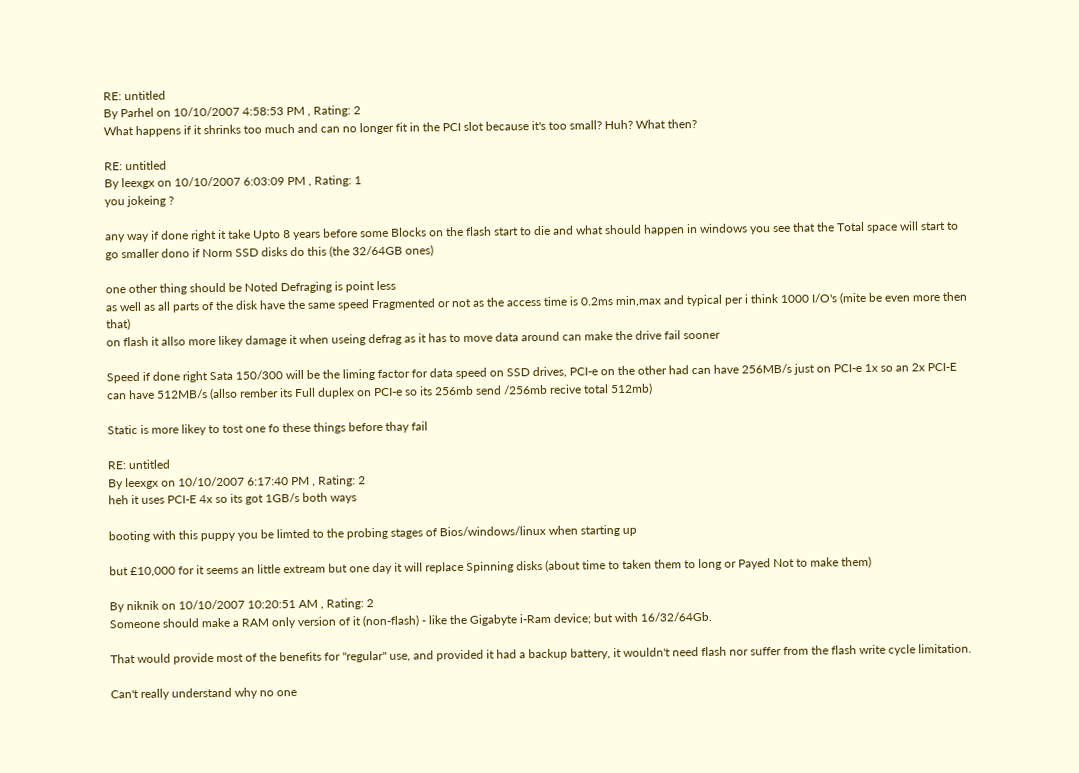RE: untitled
By Parhel on 10/10/2007 4:58:53 PM , Rating: 2
What happens if it shrinks too much and can no longer fit in the PCI slot because it's too small? Huh? What then?

RE: untitled
By leexgx on 10/10/2007 6:03:09 PM , Rating: 1
you jokeing ?

any way if done right it take Upto 8 years before some Blocks on the flash start to die and what should happen in windows you see that the Total space will start to go smaller dono if Norm SSD disks do this (the 32/64GB ones)

one other thing should be Noted Defraging is point less
as well as all parts of the disk have the same speed Fragmented or not as the access time is 0.2ms min,max and typical per i think 1000 I/O's (mite be even more then that)
on flash it allso more likey damage it when useing defrag as it has to move data around can make the drive fail sooner

Speed if done right Sata 150/300 will be the liming factor for data speed on SSD drives, PCI-e on the other had can have 256MB/s just on PCI-e 1x so an 2x PCI-E can have 512MB/s (allso rember its Full duplex on PCI-e so its 256mb send /256mb recive total 512mb)

Static is more likey to tost one fo these things before thay fail

RE: untitled
By leexgx on 10/10/2007 6:17:40 PM , Rating: 2
heh it uses PCI-E 4x so its got 1GB/s both ways

booting with this puppy you be limted to the probing stages of Bios/windows/linux when starting up

but £10,000 for it seems an little extream but one day it will replace Spinning disks (about time to taken them to long or Payed Not to make them)

By niknik on 10/10/2007 10:20:51 AM , Rating: 2
Someone should make a RAM only version of it (non-flash) - like the Gigabyte i-Ram device; but with 16/32/64Gb.

That would provide most of the benefits for "regular" use, and provided it had a backup battery, it wouldn't need flash nor suffer from the flash write cycle limitation.

Can't really understand why no one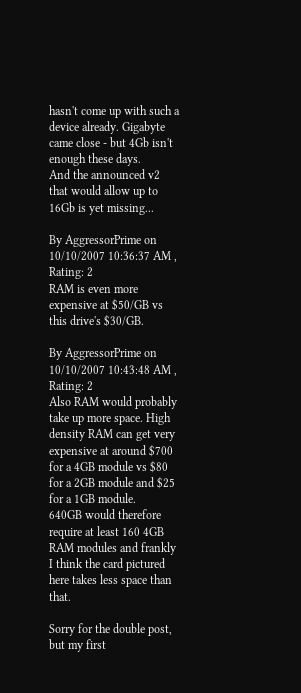hasn't come up with such a device already. Gigabyte came close - but 4Gb isn't enough these days.
And the announced v2 that would allow up to 16Gb is yet missing...

By AggressorPrime on 10/10/2007 10:36:37 AM , Rating: 2
RAM is even more expensive at $50/GB vs this drive's $30/GB.

By AggressorPrime on 10/10/2007 10:43:48 AM , Rating: 2
Also RAM would probably take up more space. High density RAM can get very expensive at around $700 for a 4GB module vs $80 for a 2GB module and $25 for a 1GB module.
640GB would therefore require at least 160 4GB RAM modules and frankly I think the card pictured here takes less space than that.

Sorry for the double post, but my first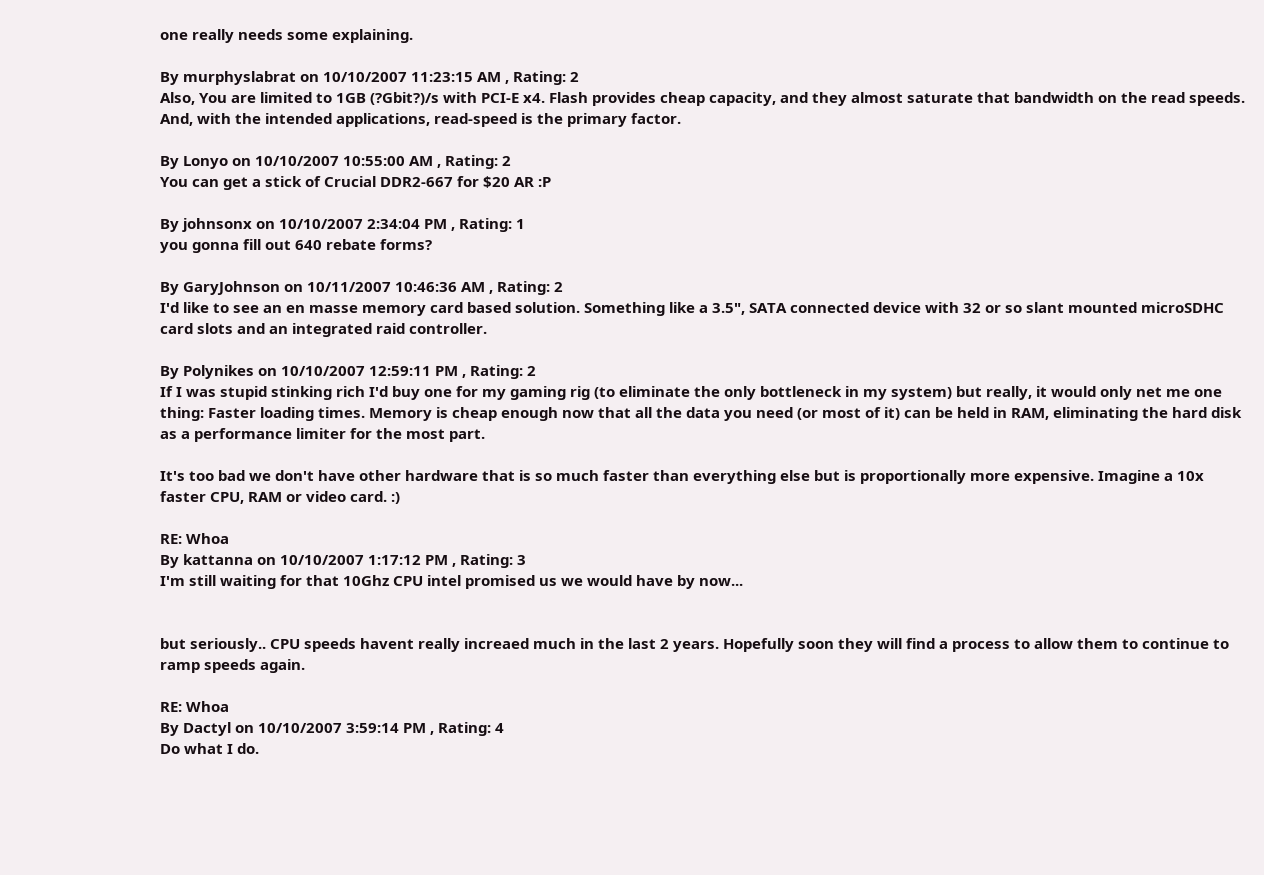one really needs some explaining.

By murphyslabrat on 10/10/2007 11:23:15 AM , Rating: 2
Also, You are limited to 1GB (?Gbit?)/s with PCI-E x4. Flash provides cheap capacity, and they almost saturate that bandwidth on the read speeds. And, with the intended applications, read-speed is the primary factor.

By Lonyo on 10/10/2007 10:55:00 AM , Rating: 2
You can get a stick of Crucial DDR2-667 for $20 AR :P

By johnsonx on 10/10/2007 2:34:04 PM , Rating: 1
you gonna fill out 640 rebate forms?

By GaryJohnson on 10/11/2007 10:46:36 AM , Rating: 2
I'd like to see an en masse memory card based solution. Something like a 3.5", SATA connected device with 32 or so slant mounted microSDHC card slots and an integrated raid controller.

By Polynikes on 10/10/2007 12:59:11 PM , Rating: 2
If I was stupid stinking rich I'd buy one for my gaming rig (to eliminate the only bottleneck in my system) but really, it would only net me one thing: Faster loading times. Memory is cheap enough now that all the data you need (or most of it) can be held in RAM, eliminating the hard disk as a performance limiter for the most part.

It's too bad we don't have other hardware that is so much faster than everything else but is proportionally more expensive. Imagine a 10x faster CPU, RAM or video card. :)

RE: Whoa
By kattanna on 10/10/2007 1:17:12 PM , Rating: 3
I'm still waiting for that 10Ghz CPU intel promised us we would have by now...


but seriously.. CPU speeds havent really increaed much in the last 2 years. Hopefully soon they will find a process to allow them to continue to ramp speeds again.

RE: Whoa
By Dactyl on 10/10/2007 3:59:14 PM , Rating: 4
Do what I do.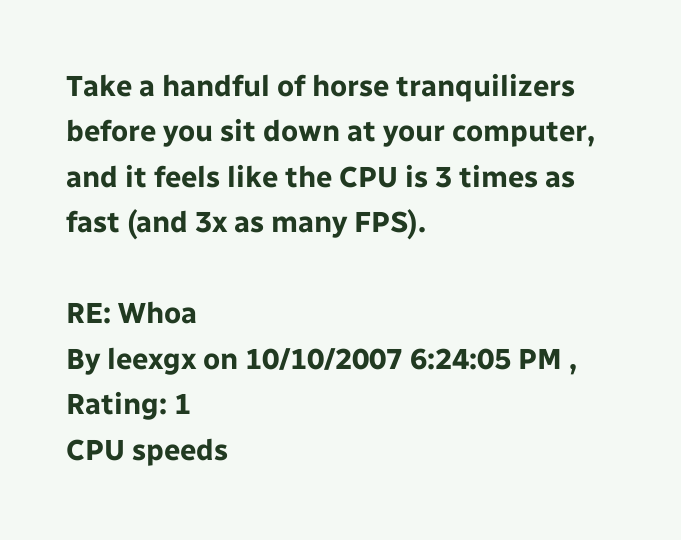Take a handful of horse tranquilizers before you sit down at your computer, and it feels like the CPU is 3 times as fast (and 3x as many FPS).

RE: Whoa
By leexgx on 10/10/2007 6:24:05 PM , Rating: 1
CPU speeds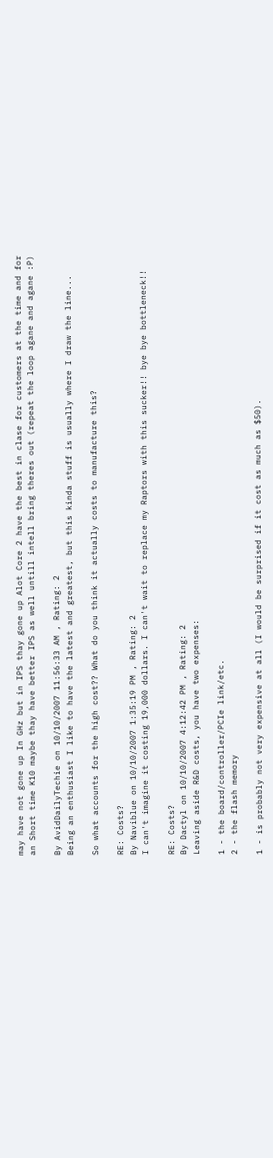may have not gone up In GHz but in IPS thay gone up Alot Core 2 have the best in clase for customers at the time and for an Short time K10 maybe thay have better IPS as well untill intell bring theres out (repeat the loop agane and agane :P)

By AvidDailyTechie on 10/10/2007 11:56:33 AM , Rating: 2
Being an enthusiast I like to have the latest and greatest, but this kinda stuff is usually where I draw the line...

So what accounts for the high cost?? What do you think it actually costs to manufacture this?

RE: Costs?
By Naviblue on 10/10/2007 1:35:19 PM , Rating: 2
I can't imagine it costing 19,000 dollars. I can't wait to replace my Raptors with this sucker!! bye bye bottleneck!!

RE: Costs?
By Dactyl on 10/10/2007 4:12:42 PM , Rating: 2
Leaving aside R&D costs, you have two expenses:

1 - the board/controller/PCIe link/etc.
2 - the flash memory

1 - is probably not very expensive at all (I would be surprised if it cost as much as $50).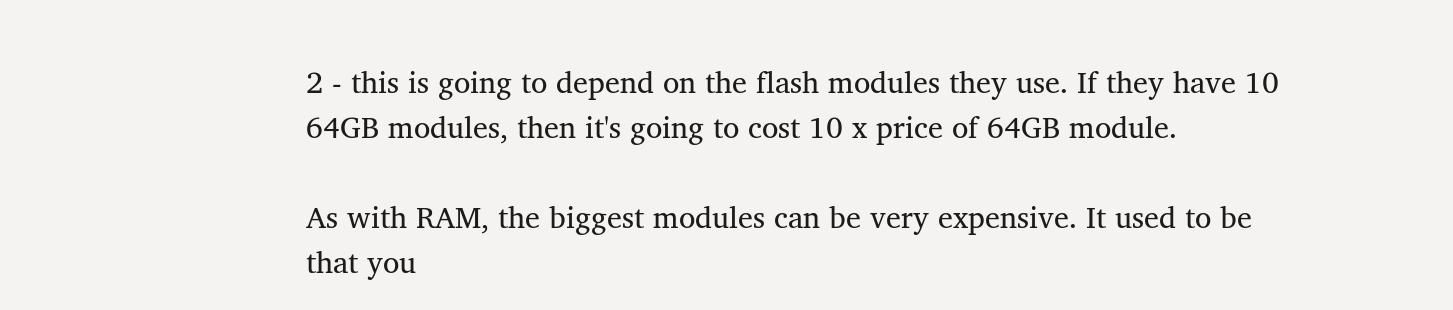2 - this is going to depend on the flash modules they use. If they have 10 64GB modules, then it's going to cost 10 x price of 64GB module.

As with RAM, the biggest modules can be very expensive. It used to be that you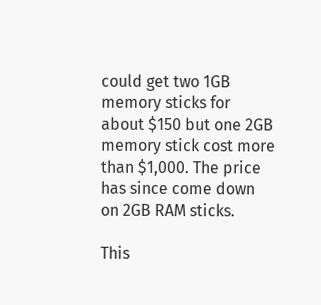could get two 1GB memory sticks for about $150 but one 2GB memory stick cost more than $1,000. The price has since come down on 2GB RAM sticks.

This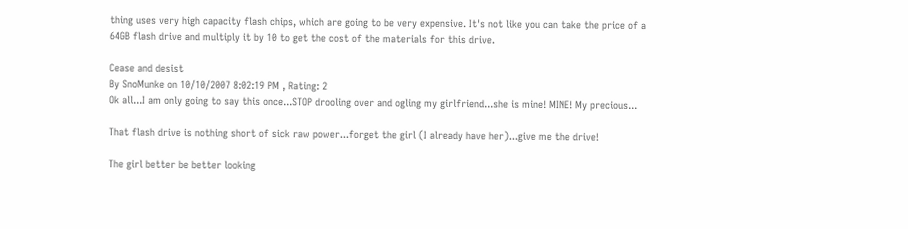thing uses very high capacity flash chips, which are going to be very expensive. It's not like you can take the price of a 64GB flash drive and multiply it by 10 to get the cost of the materials for this drive.

Cease and desist
By SnoMunke on 10/10/2007 8:02:19 PM , Rating: 2
Ok all...I am only going to say this once...STOP drooling over and ogling my girlfriend...she is mine! MINE! My precious...

That flash drive is nothing short of sick raw power...forget the girl (I already have her)...give me the drive!

The girl better be better looking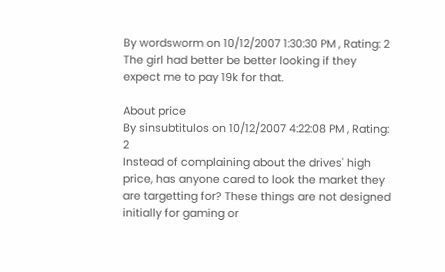By wordsworm on 10/12/2007 1:30:30 PM , Rating: 2
The girl had better be better looking if they expect me to pay 19k for that.

About price
By sinsubtitulos on 10/12/2007 4:22:08 PM , Rating: 2
Instead of complaining about the drives' high price, has anyone cared to look the market they are targetting for? These things are not designed initially for gaming or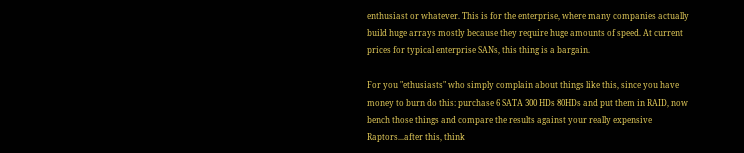enthusiast or whatever. This is for the enterprise, where many companies actually build huge arrays mostly because they require huge amounts of speed. At current prices for typical enterprise SANs, this thing is a bargain.

For you "ethusiasts" who simply complain about things like this, since you have money to burn do this: purchase 6 SATA 300 HDs 80HDs and put them in RAID, now bench those things and compare the results against your really expensive Raptors...after this, think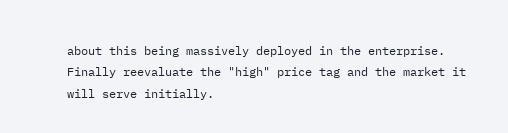about this being massively deployed in the enterprise. Finally reevaluate the "high" price tag and the market it will serve initially.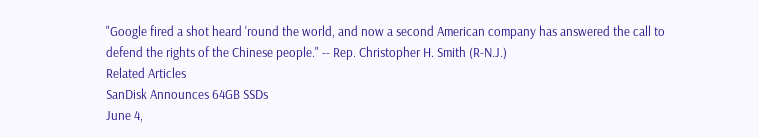"Google fired a shot heard 'round the world, and now a second American company has answered the call to defend the rights of the Chinese people." -- Rep. Christopher H. Smith (R-N.J.)
Related Articles
SanDisk Announces 64GB SSDs
June 4,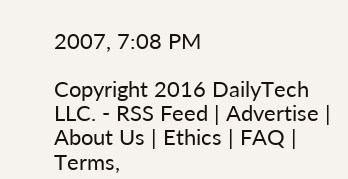2007, 7:08 PM

Copyright 2016 DailyTech LLC. - RSS Feed | Advertise | About Us | Ethics | FAQ | Terms,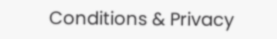Conditions & Privacy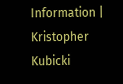Information | Kristopher Kubicki